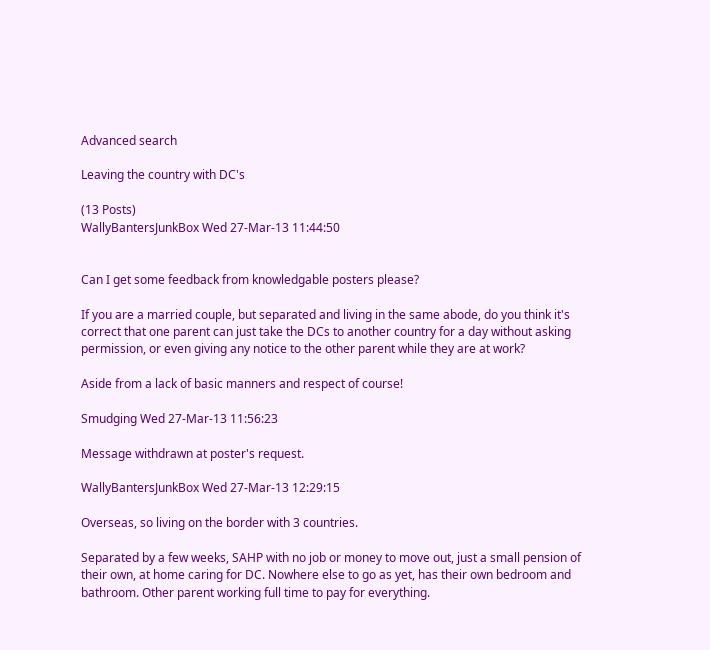Advanced search

Leaving the country with DC's

(13 Posts)
WallyBantersJunkBox Wed 27-Mar-13 11:44:50


Can I get some feedback from knowledgable posters please?

If you are a married couple, but separated and living in the same abode, do you think it's correct that one parent can just take the DCs to another country for a day without asking permission, or even giving any notice to the other parent while they are at work?

Aside from a lack of basic manners and respect of course!

Smudging Wed 27-Mar-13 11:56:23

Message withdrawn at poster's request.

WallyBantersJunkBox Wed 27-Mar-13 12:29:15

Overseas, so living on the border with 3 countries.

Separated by a few weeks, SAHP with no job or money to move out, just a small pension of their own, at home caring for DC. Nowhere else to go as yet, has their own bedroom and bathroom. Other parent working full time to pay for everything.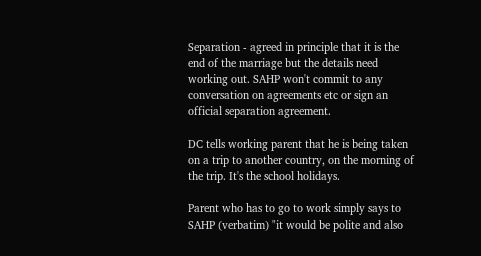Separation - agreed in principle that it is the end of the marriage but the details need working out. SAHP won't commit to any conversation on agreements etc or sign an official separation agreement.

DC tells working parent that he is being taken on a trip to another country, on the morning of the trip. It's the school holidays.

Parent who has to go to work simply says to SAHP (verbatim) "it would be polite and also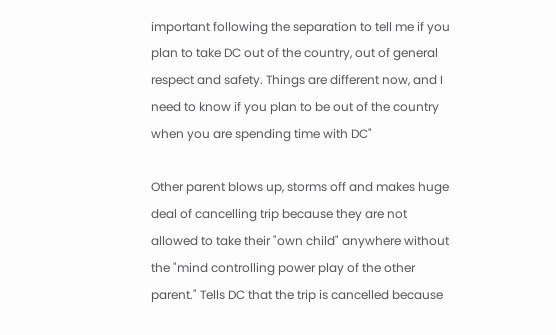important following the separation to tell me if you plan to take DC out of the country, out of general respect and safety. Things are different now, and I need to know if you plan to be out of the country when you are spending time with DC"

Other parent blows up, storms off and makes huge deal of cancelling trip because they are not allowed to take their "own child" anywhere without the "mind controlling power play of the other parent." Tells DC that the trip is cancelled because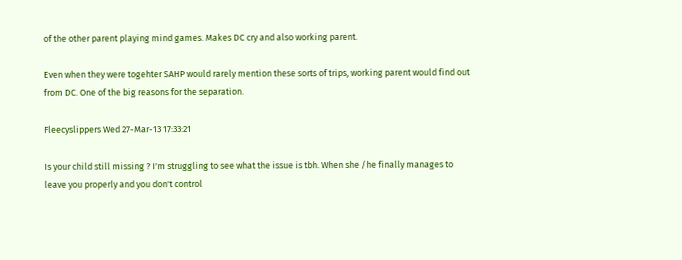of the other parent playing mind games. Makes DC cry and also working parent.

Even when they were togehter SAHP would rarely mention these sorts of trips, working parent would find out from DC. One of the big reasons for the separation.

Fleecyslippers Wed 27-Mar-13 17:33:21

Is your child still missing ? I'm struggling to see what the issue is tbh. When she /he finally manages to leave you properly and you don't control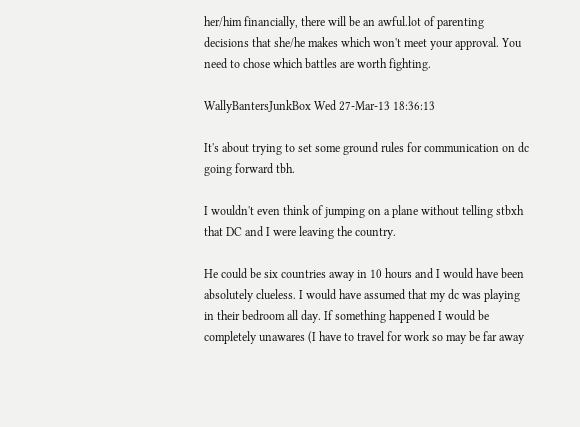her/him financially, there will be an awful.lot of parenting decisions that she/he makes which won't meet your approval. You need to chose which battles are worth fighting.

WallyBantersJunkBox Wed 27-Mar-13 18:36:13

It's about trying to set some ground rules for communication on dc going forward tbh.

I wouldn't even think of jumping on a plane without telling stbxh that DC and I were leaving the country.

He could be six countries away in 10 hours and I would have been absolutely clueless. I would have assumed that my dc was playing in their bedroom all day. If something happened I would be completely unawares (I have to travel for work so may be far away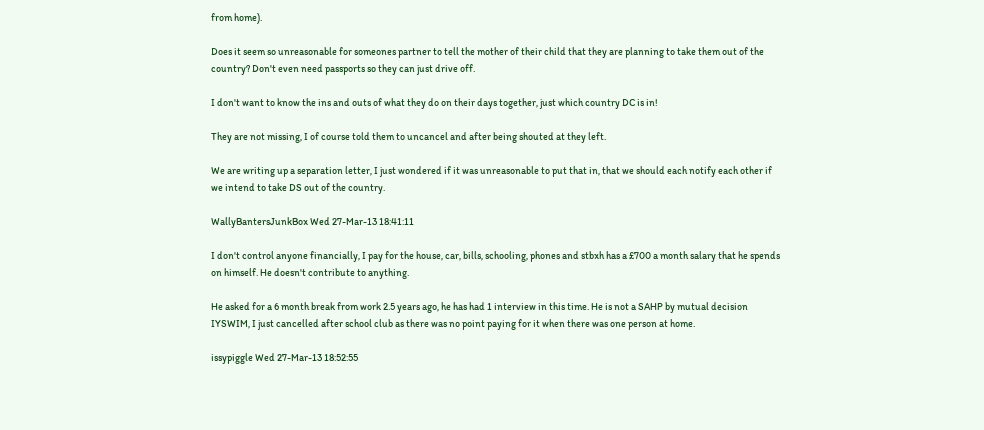from home).

Does it seem so unreasonable for someones partner to tell the mother of their child that they are planning to take them out of the country? Don't even need passports so they can just drive off.

I don't want to know the ins and outs of what they do on their days together, just which country DC is in!

They are not missing, I of course told them to uncancel and after being shouted at they left.

We are writing up a separation letter, I just wondered if it was unreasonable to put that in, that we should each notify each other if we intend to take DS out of the country.

WallyBantersJunkBox Wed 27-Mar-13 18:41:11

I don't control anyone financially, I pay for the house, car, bills, schooling, phones and stbxh has a £700 a month salary that he spends on himself. He doesn't contribute to anything.

He asked for a 6 month break from work 2.5 years ago, he has had 1 interview in this time. He is not a SAHP by mutual decision IYSWIM, I just cancelled after school club as there was no point paying for it when there was one person at home.

issypiggle Wed 27-Mar-13 18:52:55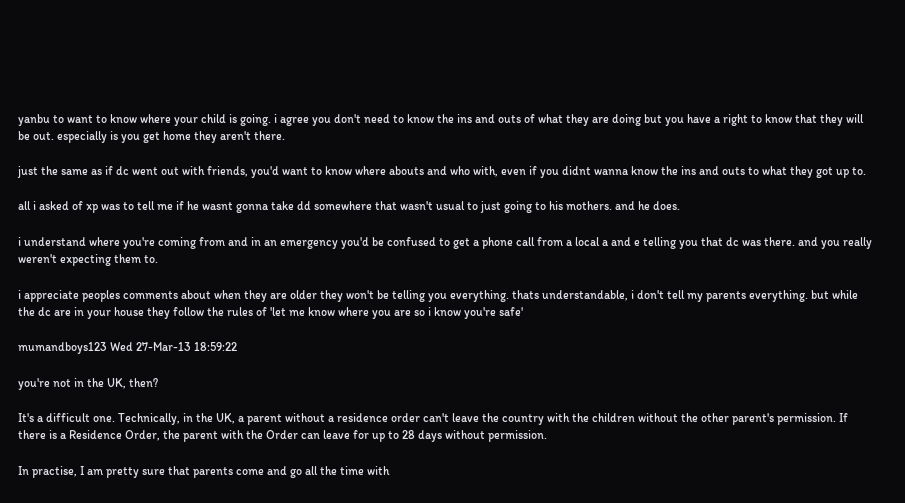yanbu to want to know where your child is going. i agree you don't need to know the ins and outs of what they are doing but you have a right to know that they will be out. especially is you get home they aren't there.

just the same as if dc went out with friends, you'd want to know where abouts and who with, even if you didnt wanna know the ins and outs to what they got up to.

all i asked of xp was to tell me if he wasnt gonna take dd somewhere that wasn't usual to just going to his mothers. and he does.

i understand where you're coming from and in an emergency you'd be confused to get a phone call from a local a and e telling you that dc was there. and you really weren't expecting them to.

i appreciate peoples comments about when they are older they won't be telling you everything. thats understandable, i don't tell my parents everything. but while the dc are in your house they follow the rules of 'let me know where you are so i know you're safe'

mumandboys123 Wed 27-Mar-13 18:59:22

you're not in the UK, then?

It's a difficult one. Technically, in the UK, a parent without a residence order can't leave the country with the children without the other parent's permission. If there is a Residence Order, the parent with the Order can leave for up to 28 days without permission.

In practise, I am pretty sure that parents come and go all the time with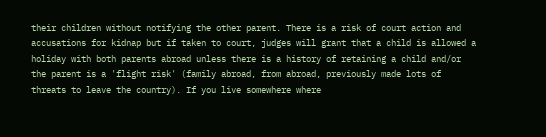their children without notifying the other parent. There is a risk of court action and accusations for kidnap but if taken to court, judges will grant that a child is allowed a holiday with both parents abroad unless there is a history of retaining a child and/or the parent is a 'flight risk' (family abroad, from abroad, previously made lots of threats to leave the country). If you live somewhere where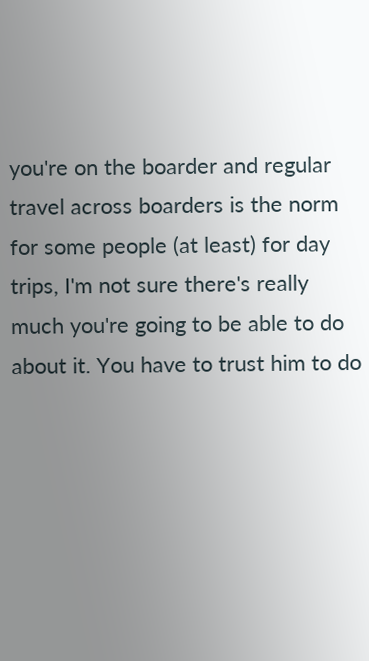you're on the boarder and regular travel across boarders is the norm for some people (at least) for day trips, I'm not sure there's really much you're going to be able to do about it. You have to trust him to do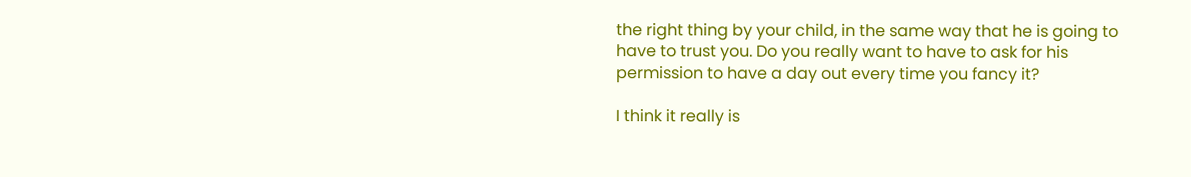the right thing by your child, in the same way that he is going to have to trust you. Do you really want to have to ask for his permission to have a day out every time you fancy it?

I think it really is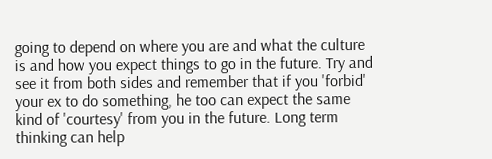going to depend on where you are and what the culture is and how you expect things to go in the future. Try and see it from both sides and remember that if you 'forbid' your ex to do something, he too can expect the same kind of 'courtesy' from you in the future. Long term thinking can help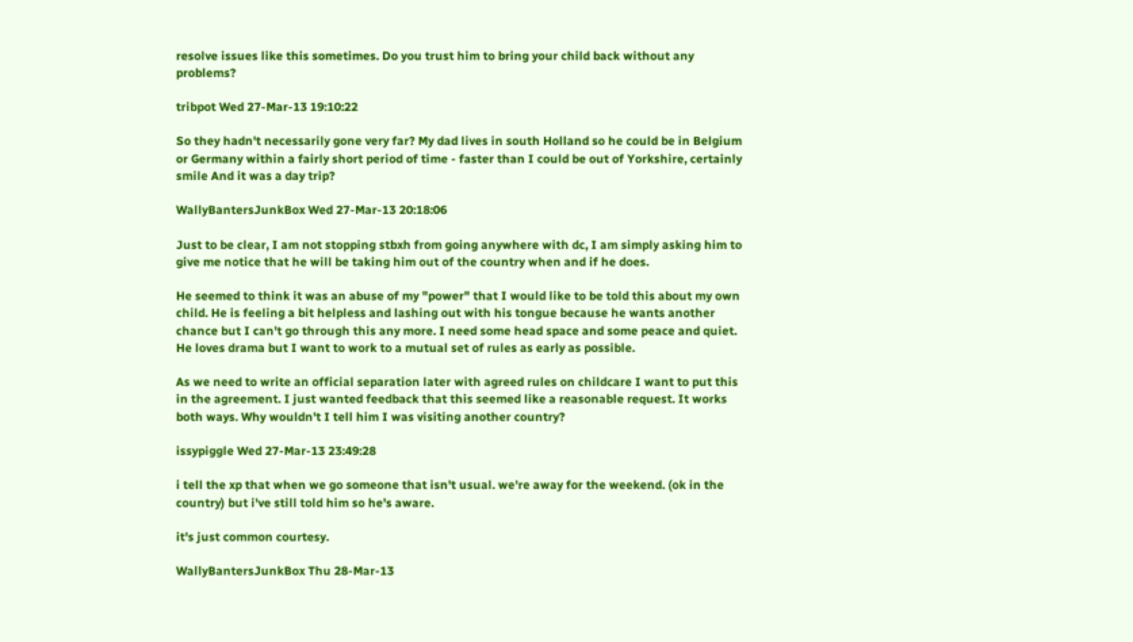resolve issues like this sometimes. Do you trust him to bring your child back without any problems?

tribpot Wed 27-Mar-13 19:10:22

So they hadn't necessarily gone very far? My dad lives in south Holland so he could be in Belgium or Germany within a fairly short period of time - faster than I could be out of Yorkshire, certainly smile And it was a day trip?

WallyBantersJunkBox Wed 27-Mar-13 20:18:06

Just to be clear, I am not stopping stbxh from going anywhere with dc, I am simply asking him to give me notice that he will be taking him out of the country when and if he does.

He seemed to think it was an abuse of my "power" that I would like to be told this about my own child. He is feeling a bit helpless and lashing out with his tongue because he wants another chance but I can't go through this any more. I need some head space and some peace and quiet. He loves drama but I want to work to a mutual set of rules as early as possible.

As we need to write an official separation later with agreed rules on childcare I want to put this in the agreement. I just wanted feedback that this seemed like a reasonable request. It works both ways. Why wouldn't I tell him I was visiting another country?

issypiggle Wed 27-Mar-13 23:49:28

i tell the xp that when we go someone that isn't usual. we're away for the weekend. (ok in the country) but i've still told him so he's aware.

it's just common courtesy.

WallyBantersJunkBox Thu 28-Mar-13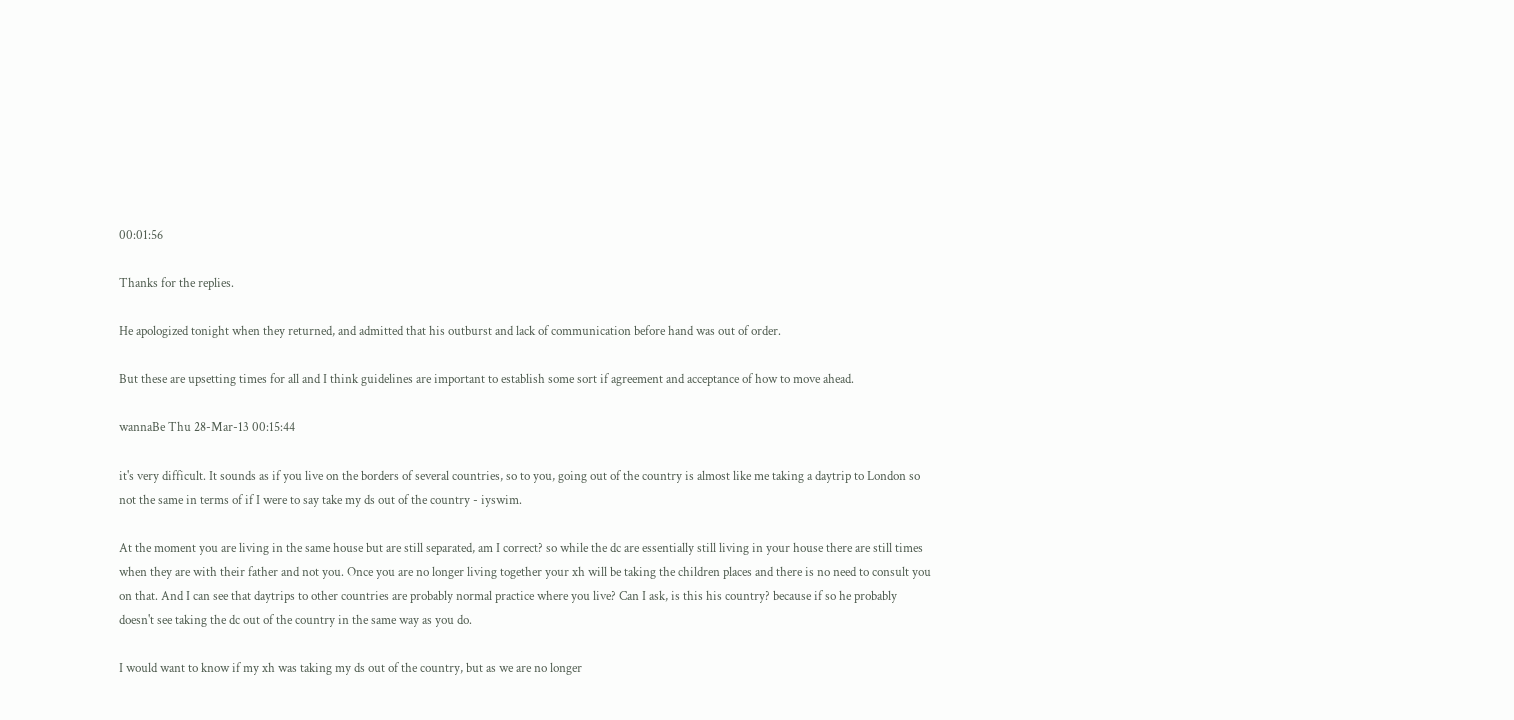00:01:56

Thanks for the replies.

He apologized tonight when they returned, and admitted that his outburst and lack of communication before hand was out of order.

But these are upsetting times for all and I think guidelines are important to establish some sort if agreement and acceptance of how to move ahead.

wannaBe Thu 28-Mar-13 00:15:44

it's very difficult. It sounds as if you live on the borders of several countries, so to you, going out of the country is almost like me taking a daytrip to London so not the same in terms of if I were to say take my ds out of the country - iyswim.

At the moment you are living in the same house but are still separated, am I correct? so while the dc are essentially still living in your house there are still times when they are with their father and not you. Once you are no longer living together your xh will be taking the children places and there is no need to consult you on that. And I can see that daytrips to other countries are probably normal practice where you live? Can I ask, is this his country? because if so he probably doesn't see taking the dc out of the country in the same way as you do.

I would want to know if my xh was taking my ds out of the country, but as we are no longer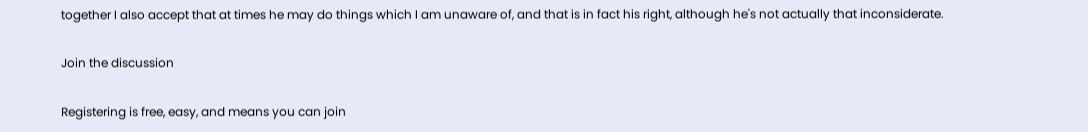together I also accept that at times he may do things which I am unaware of, and that is in fact his right, although he's not actually that inconsiderate.

Join the discussion

Registering is free, easy, and means you can join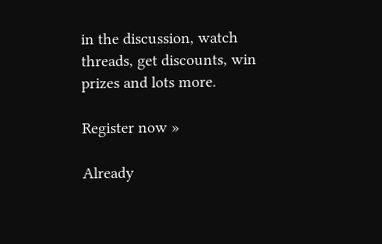in the discussion, watch threads, get discounts, win prizes and lots more.

Register now »

Already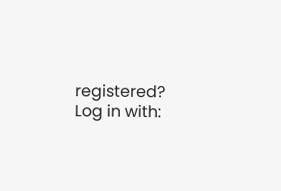registered? Log in with: